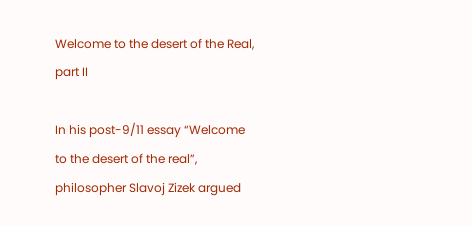Welcome to the desert of the Real, part II

In his post-9/11 essay “Welcome to the desert of the real”, philosopher Slavoj Zizek argued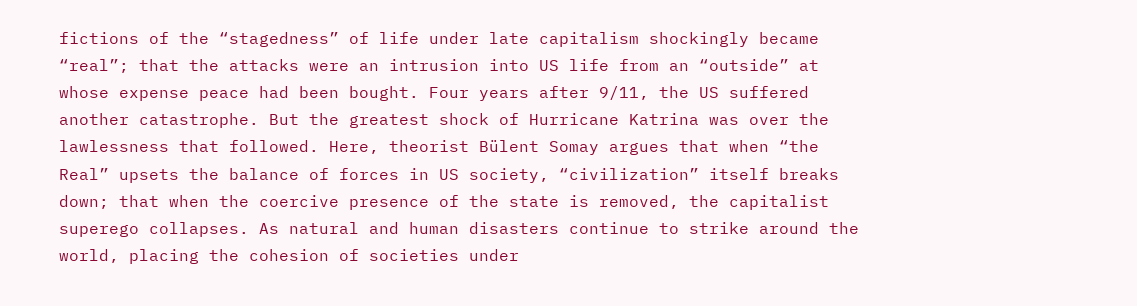fictions of the “stagedness” of life under late capitalism shockingly became “real”; that the attacks were an intrusion into US life from an “outside” at whose expense peace had been bought. Four years after 9/11, the US suffered another catastrophe. But the greatest shock of Hurricane Katrina was over the lawlessness that followed. Here, theorist Bülent Somay argues that when “the Real” upsets the balance of forces in US society, “civilization” itself breaks down; that when the coercive presence of the state is removed, the capitalist superego collapses. As natural and human disasters continue to strike around the world, placing the cohesion of societies under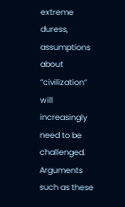extreme duress, assumptions about “civilization” will increasingly need to be challenged. Arguments such as these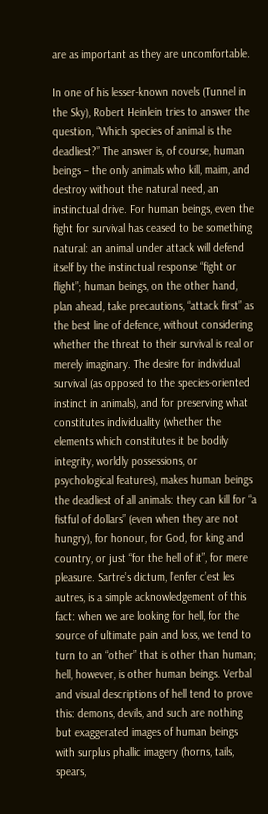are as important as they are uncomfortable.

In one of his lesser-known novels (Tunnel in the Sky), Robert Heinlein tries to answer the question, “Which species of animal is the deadliest?” The answer is, of course, human beings – the only animals who kill, maim, and destroy without the natural need, an instinctual drive. For human beings, even the fight for survival has ceased to be something natural: an animal under attack will defend itself by the instinctual response “fight or flight”; human beings, on the other hand, plan ahead, take precautions, “attack first” as the best line of defence, without considering whether the threat to their survival is real or merely imaginary. The desire for individual survival (as opposed to the species-oriented instinct in animals), and for preserving what constitutes individuality (whether the elements which constitutes it be bodily integrity, worldly possessions, or psychological features), makes human beings the deadliest of all animals: they can kill for “a fistful of dollars” (even when they are not hungry), for honour, for God, for king and country, or just “for the hell of it”, for mere pleasure. Sartre’s dictum, l’enfer c’est les autres, is a simple acknowledgement of this fact: when we are looking for hell, for the source of ultimate pain and loss, we tend to turn to an “other” that is other than human; hell, however, is other human beings. Verbal and visual descriptions of hell tend to prove this: demons, devils, and such are nothing but exaggerated images of human beings with surplus phallic imagery (horns, tails, spears,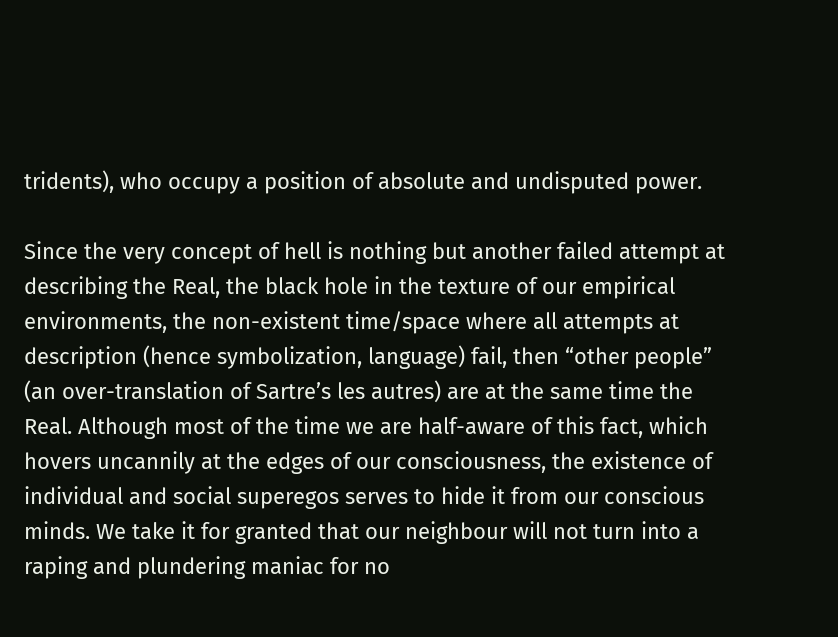tridents), who occupy a position of absolute and undisputed power.

Since the very concept of hell is nothing but another failed attempt at describing the Real, the black hole in the texture of our empirical environments, the non-existent time/space where all attempts at description (hence symbolization, language) fail, then “other people” (an over-translation of Sartre’s les autres) are at the same time the Real. Although most of the time we are half-aware of this fact, which hovers uncannily at the edges of our consciousness, the existence of individual and social superegos serves to hide it from our conscious minds. We take it for granted that our neighbour will not turn into a raping and plundering maniac for no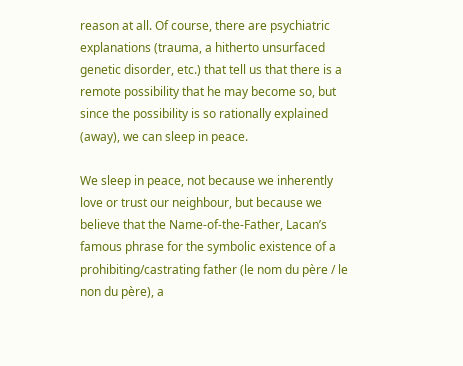reason at all. Of course, there are psychiatric explanations (trauma, a hitherto unsurfaced genetic disorder, etc.) that tell us that there is a remote possibility that he may become so, but since the possibility is so rationally explained (away), we can sleep in peace.

We sleep in peace, not because we inherently love or trust our neighbour, but because we believe that the Name-of-the-Father, Lacan’s famous phrase for the symbolic existence of a prohibiting/castrating father (le nom du père / le non du père), a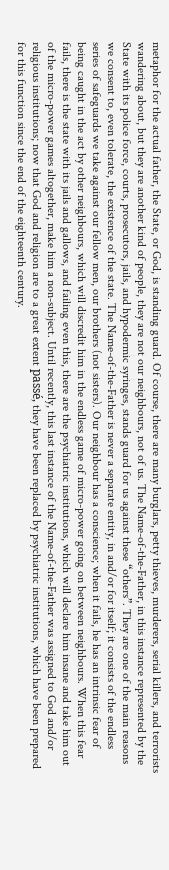metaphor for the actual father, the State, or God, is standing guard. Of course, there are many burglars, petty thieves, murderers, serial killers, and terrorists wandering about, but they are another kind of people, they are not our neighbours, not of us. The Name-of-the-Father, in this instance represented by the State with its police force, courts, prosecutors, jails, and hypodermic syringes, stands guard for us against these “others”. They are one of the main reasons we consent to, even tolerate, the existence of the state. The Name-of-the-Father is never a separate entity, in and/or for itself; it consists of the endless series of safeguards we take against our fellow men, our brothers (not sisters). Our neighbour has a conscience; when it fails, he has an intrinsic fear of being caught in the act by other neighbours, which will discredit him in the endless game of micro-power going on between neighbours. When this fear fails, there is the state with its jails and gallows, and failing even this, there are the psychiatric institutions, which will declare him insane and take him out of the micro-power games altogether, make him a non-subject. Until recently, this last instance of the Name-of-the-Father was assigned to God and/or religious institutions; now that God and religion are to a great extent passé, they have been replaced by psychiatric institutions, which have been prepared for this function since the end of the eighteenth century.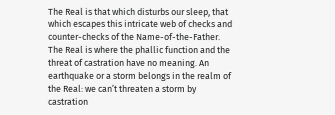The Real is that which disturbs our sleep, that which escapes this intricate web of checks and counter-checks of the Name-of-the-Father. The Real is where the phallic function and the threat of castration have no meaning. An earthquake or a storm belongs in the realm of the Real: we can’t threaten a storm by castration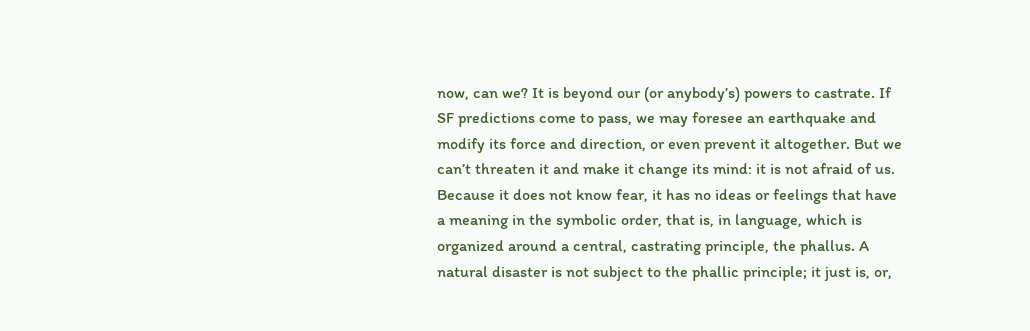now, can we? It is beyond our (or anybody’s) powers to castrate. If SF predictions come to pass, we may foresee an earthquake and modify its force and direction, or even prevent it altogether. But we can’t threaten it and make it change its mind: it is not afraid of us. Because it does not know fear, it has no ideas or feelings that have a meaning in the symbolic order, that is, in language, which is organized around a central, castrating principle, the phallus. A natural disaster is not subject to the phallic principle; it just is, or,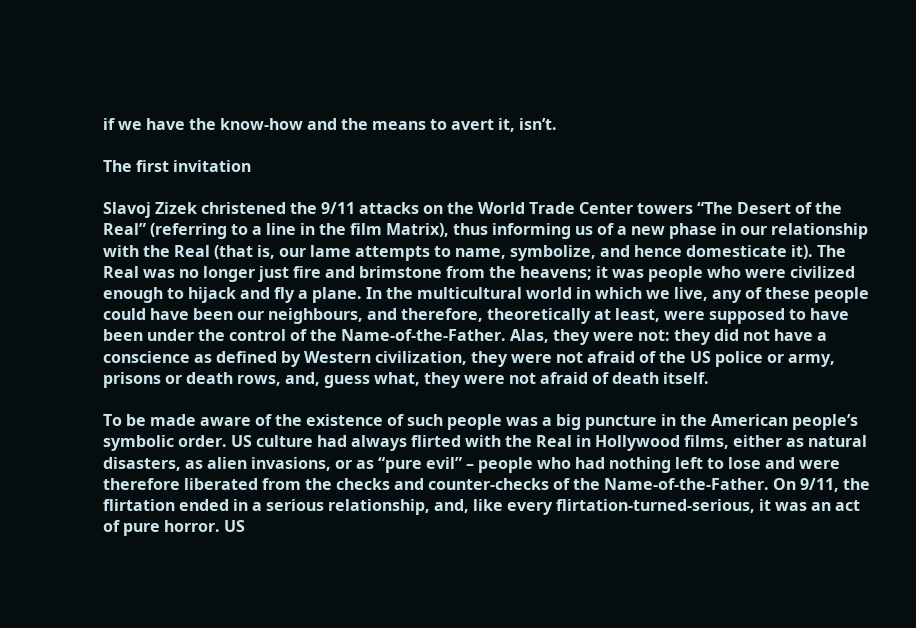if we have the know-how and the means to avert it, isn’t.

The first invitation

Slavoj Zizek christened the 9/11 attacks on the World Trade Center towers “The Desert of the Real” (referring to a line in the film Matrix), thus informing us of a new phase in our relationship with the Real (that is, our lame attempts to name, symbolize, and hence domesticate it). The Real was no longer just fire and brimstone from the heavens; it was people who were civilized enough to hijack and fly a plane. In the multicultural world in which we live, any of these people could have been our neighbours, and therefore, theoretically at least, were supposed to have been under the control of the Name-of-the-Father. Alas, they were not: they did not have a conscience as defined by Western civilization, they were not afraid of the US police or army, prisons or death rows, and, guess what, they were not afraid of death itself.

To be made aware of the existence of such people was a big puncture in the American people’s symbolic order. US culture had always flirted with the Real in Hollywood films, either as natural disasters, as alien invasions, or as “pure evil” – people who had nothing left to lose and were therefore liberated from the checks and counter-checks of the Name-of-the-Father. On 9/11, the flirtation ended in a serious relationship, and, like every flirtation-turned-serious, it was an act of pure horror. US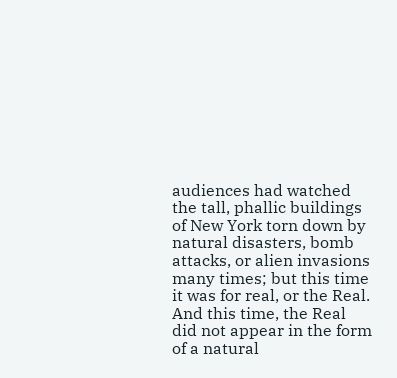audiences had watched the tall, phallic buildings of New York torn down by natural disasters, bomb attacks, or alien invasions many times; but this time it was for real, or the Real. And this time, the Real did not appear in the form of a natural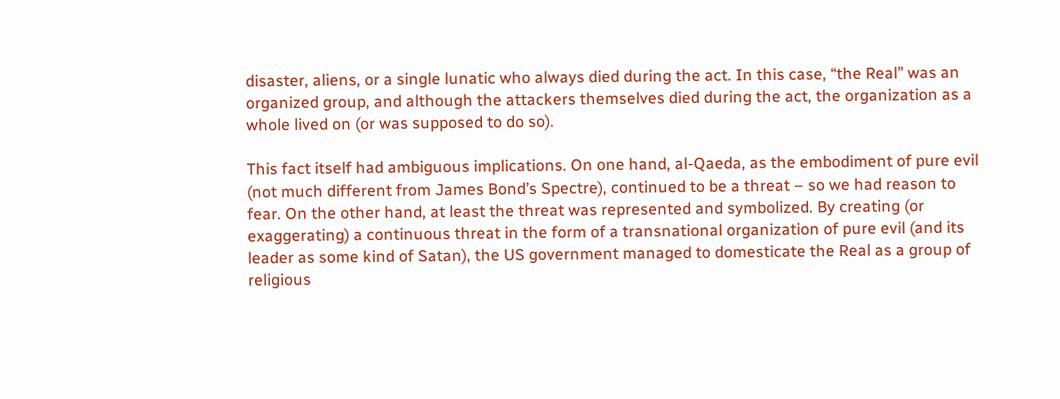disaster, aliens, or a single lunatic who always died during the act. In this case, “the Real” was an organized group, and although the attackers themselves died during the act, the organization as a whole lived on (or was supposed to do so).

This fact itself had ambiguous implications. On one hand, al-Qaeda, as the embodiment of pure evil (not much different from James Bond’s Spectre), continued to be a threat – so we had reason to fear. On the other hand, at least the threat was represented and symbolized. By creating (or exaggerating) a continuous threat in the form of a transnational organization of pure evil (and its leader as some kind of Satan), the US government managed to domesticate the Real as a group of religious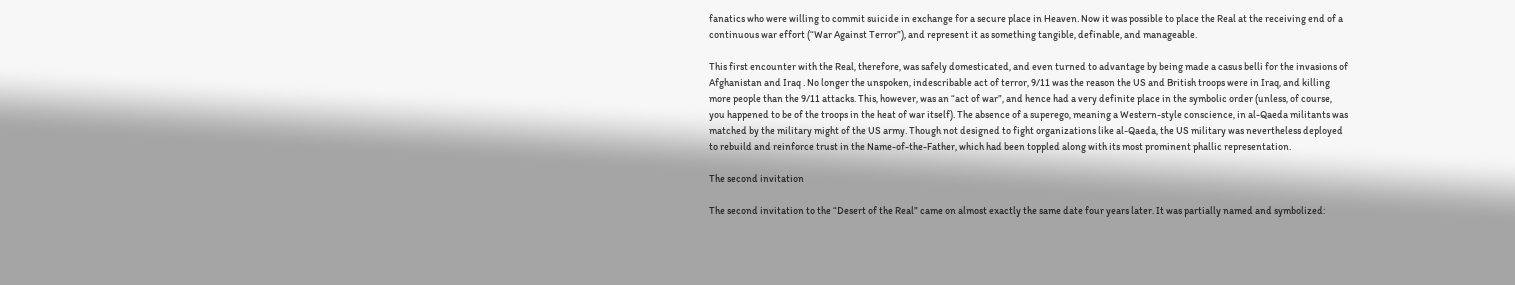fanatics who were willing to commit suicide in exchange for a secure place in Heaven. Now it was possible to place the Real at the receiving end of a continuous war effort (“War Against Terror”), and represent it as something tangible, definable, and manageable.

This first encounter with the Real, therefore, was safely domesticated, and even turned to advantage by being made a casus belli for the invasions of Afghanistan and Iraq . No longer the unspoken, indescribable act of terror, 9/11 was the reason the US and British troops were in Iraq, and killing more people than the 9/11 attacks. This, however, was an “act of war”, and hence had a very definite place in the symbolic order (unless, of course, you happened to be of the troops in the heat of war itself). The absence of a superego, meaning a Western-style conscience, in al-Qaeda militants was matched by the military might of the US army. Though not designed to fight organizations like al-Qaeda, the US military was nevertheless deployed to rebuild and reinforce trust in the Name-of-the-Father, which had been toppled along with its most prominent phallic representation.

The second invitation

The second invitation to the “Desert of the Real” came on almost exactly the same date four years later. It was partially named and symbolized: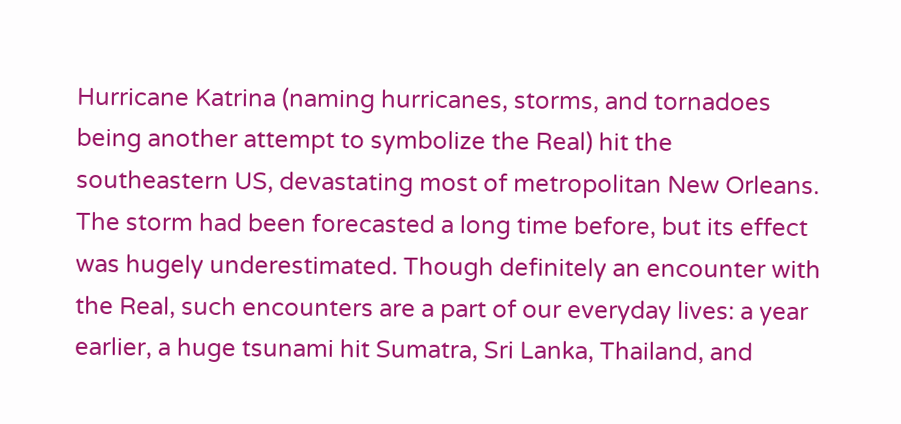Hurricane Katrina (naming hurricanes, storms, and tornadoes being another attempt to symbolize the Real) hit the southeastern US, devastating most of metropolitan New Orleans. The storm had been forecasted a long time before, but its effect was hugely underestimated. Though definitely an encounter with the Real, such encounters are a part of our everyday lives: a year earlier, a huge tsunami hit Sumatra, Sri Lanka, Thailand, and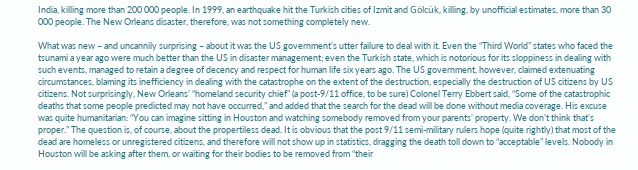India, killing more than 200 000 people. In 1999, an earthquake hit the Turkish cities of Izmit and Gölcük, killing, by unofficial estimates, more than 30 000 people. The New Orleans disaster, therefore, was not something completely new.

What was new – and uncannily surprising – about it was the US government’s utter failure to deal with it. Even the “Third World” states who faced the tsunami a year ago were much better than the US in disaster management; even the Turkish state, which is notorious for its sloppiness in dealing with such events, managed to retain a degree of decency and respect for human life six years ago. The US government, however, claimed extenuating circumstances, blaming its inefficiency in dealing with the catastrophe on the extent of the destruction, especially the destruction of US citizens by US citizens. Not surprisingly, New Orleans’ “homeland security chief” (a post-9/11 office, to be sure) Colonel Terry Ebbert said, “Some of the catastrophic deaths that some people predicted may not have occurred,” and added that the search for the dead will be done without media coverage. His excuse was quite humanitarian: “You can imagine sitting in Houston and watching somebody removed from your parents’ property. We don’t think that’s proper.” The question is, of course, about the propertiless dead. It is obvious that the post 9/11 semi-military rulers hope (quite rightly) that most of the dead are homeless or unregistered citizens, and therefore will not show up in statistics, dragging the death toll down to “acceptable” levels. Nobody in Houston will be asking after them, or waiting for their bodies to be removed from “their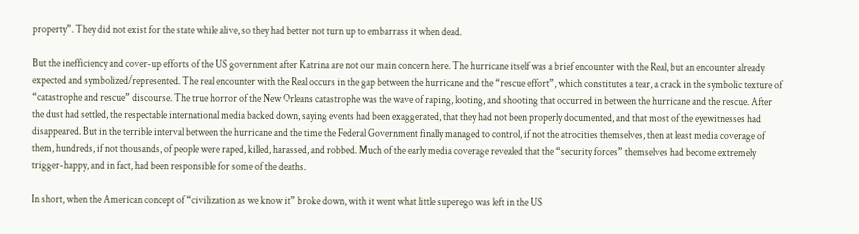property”. They did not exist for the state while alive, so they had better not turn up to embarrass it when dead.

But the inefficiency and cover-up efforts of the US government after Katrina are not our main concern here. The hurricane itself was a brief encounter with the Real, but an encounter already expected and symbolized/represented. The real encounter with the Real occurs in the gap between the hurricane and the “rescue effort”, which constitutes a tear, a crack in the symbolic texture of “catastrophe and rescue” discourse. The true horror of the New Orleans catastrophe was the wave of raping, looting, and shooting that occurred in between the hurricane and the rescue. After the dust had settled, the respectable international media backed down, saying events had been exaggerated, that they had not been properly documented, and that most of the eyewitnesses had disappeared. But in the terrible interval between the hurricane and the time the Federal Government finally managed to control, if not the atrocities themselves, then at least media coverage of them, hundreds, if not thousands, of people were raped, killed, harassed, and robbed. Much of the early media coverage revealed that the “security forces” themselves had become extremely trigger-happy, and in fact, had been responsible for some of the deaths.

In short, when the American concept of “civilization as we know it” broke down, with it went what little superego was left in the US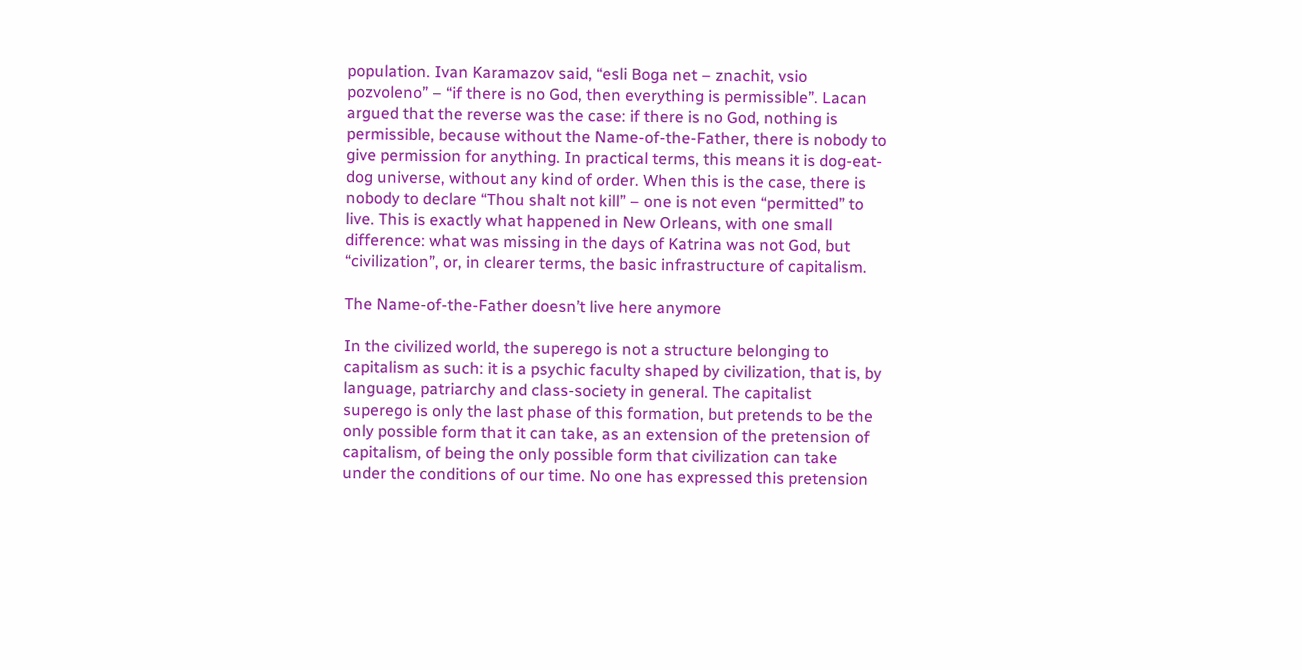population. Ivan Karamazov said, “esli Boga net – znachit, vsio pozvoleno” – “if there is no God, then everything is permissible”. Lacan argued that the reverse was the case: if there is no God, nothing is permissible, because without the Name-of-the-Father, there is nobody to give permission for anything. In practical terms, this means it is dog-eat-dog universe, without any kind of order. When this is the case, there is nobody to declare “Thou shalt not kill” – one is not even “permitted” to live. This is exactly what happened in New Orleans, with one small difference: what was missing in the days of Katrina was not God, but “civilization”, or, in clearer terms, the basic infrastructure of capitalism.

The Name-of-the-Father doesn’t live here anymore

In the civilized world, the superego is not a structure belonging to capitalism as such: it is a psychic faculty shaped by civilization, that is, by language, patriarchy and class-society in general. The capitalist superego is only the last phase of this formation, but pretends to be the only possible form that it can take, as an extension of the pretension of capitalism, of being the only possible form that civilization can take under the conditions of our time. No one has expressed this pretension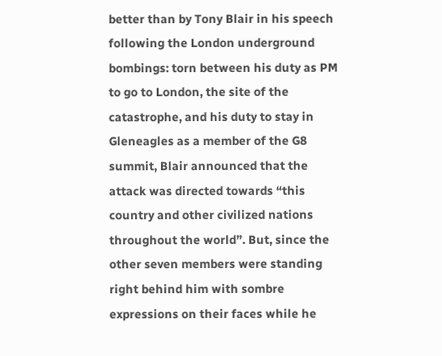better than by Tony Blair in his speech following the London underground bombings: torn between his duty as PM to go to London, the site of the catastrophe, and his duty to stay in Gleneagles as a member of the G8 summit, Blair announced that the attack was directed towards “this country and other civilized nations throughout the world”. But, since the other seven members were standing right behind him with sombre expressions on their faces while he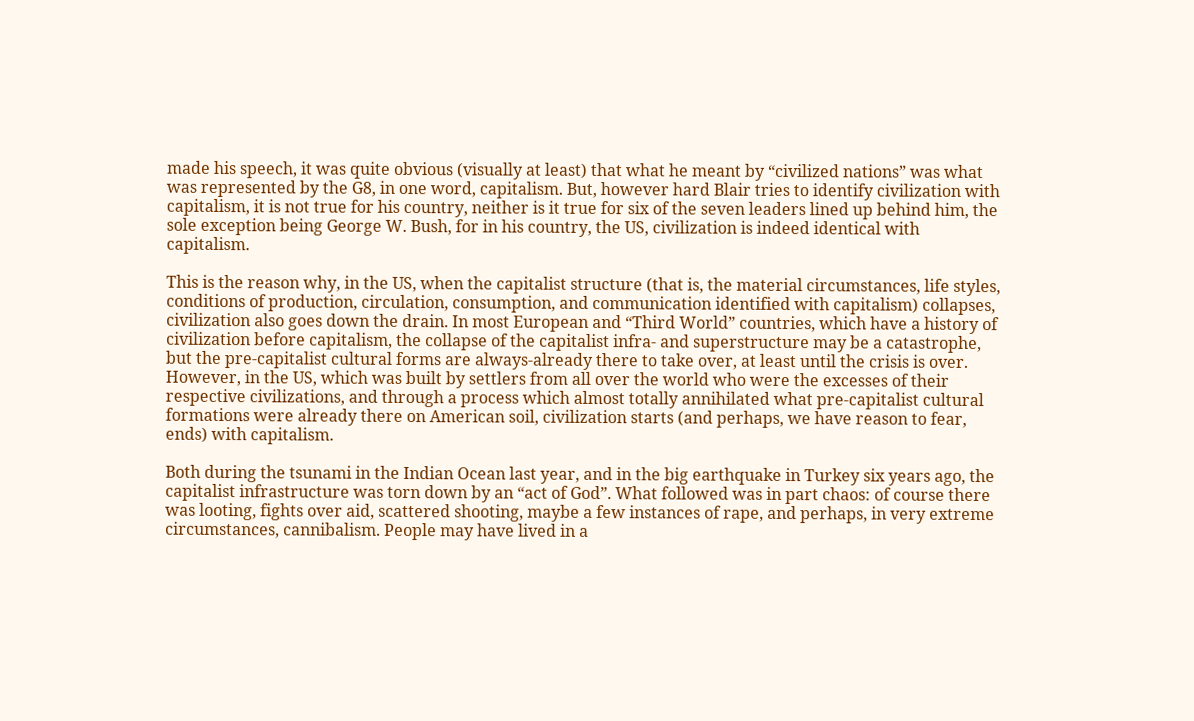made his speech, it was quite obvious (visually at least) that what he meant by “civilized nations” was what was represented by the G8, in one word, capitalism. But, however hard Blair tries to identify civilization with capitalism, it is not true for his country, neither is it true for six of the seven leaders lined up behind him, the sole exception being George W. Bush, for in his country, the US, civilization is indeed identical with capitalism.

This is the reason why, in the US, when the capitalist structure (that is, the material circumstances, life styles, conditions of production, circulation, consumption, and communication identified with capitalism) collapses, civilization also goes down the drain. In most European and “Third World” countries, which have a history of civilization before capitalism, the collapse of the capitalist infra- and superstructure may be a catastrophe, but the pre-capitalist cultural forms are always-already there to take over, at least until the crisis is over. However, in the US, which was built by settlers from all over the world who were the excesses of their respective civilizations, and through a process which almost totally annihilated what pre-capitalist cultural formations were already there on American soil, civilization starts (and perhaps, we have reason to fear, ends) with capitalism.

Both during the tsunami in the Indian Ocean last year, and in the big earthquake in Turkey six years ago, the capitalist infrastructure was torn down by an “act of God”. What followed was in part chaos: of course there was looting, fights over aid, scattered shooting, maybe a few instances of rape, and perhaps, in very extreme circumstances, cannibalism. People may have lived in a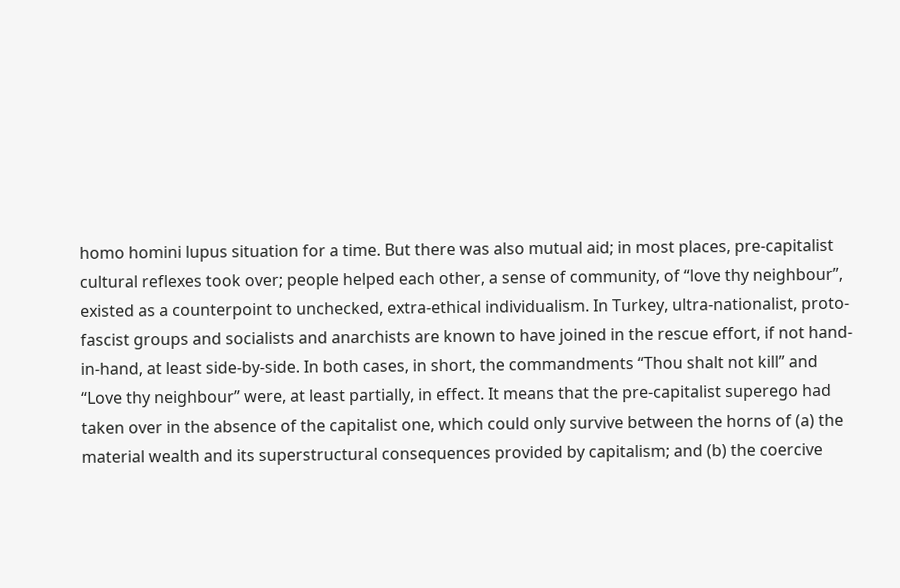homo homini lupus situation for a time. But there was also mutual aid; in most places, pre-capitalist cultural reflexes took over; people helped each other, a sense of community, of “love thy neighbour”, existed as a counterpoint to unchecked, extra-ethical individualism. In Turkey, ultra-nationalist, proto-fascist groups and socialists and anarchists are known to have joined in the rescue effort, if not hand-in-hand, at least side-by-side. In both cases, in short, the commandments “Thou shalt not kill” and “Love thy neighbour” were, at least partially, in effect. It means that the pre-capitalist superego had taken over in the absence of the capitalist one, which could only survive between the horns of (a) the material wealth and its superstructural consequences provided by capitalism; and (b) the coercive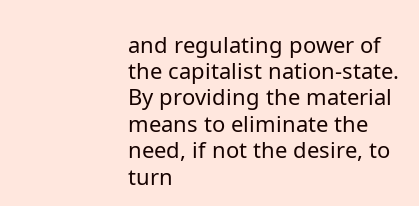and regulating power of the capitalist nation-state. By providing the material means to eliminate the need, if not the desire, to turn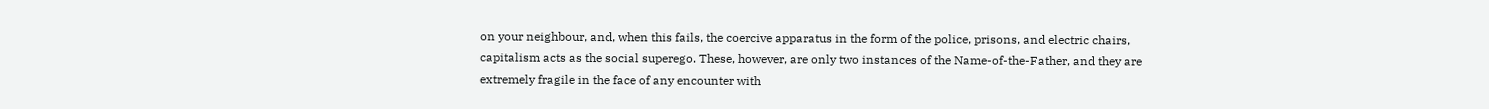on your neighbour, and, when this fails, the coercive apparatus in the form of the police, prisons, and electric chairs, capitalism acts as the social superego. These, however, are only two instances of the Name-of-the-Father, and they are extremely fragile in the face of any encounter with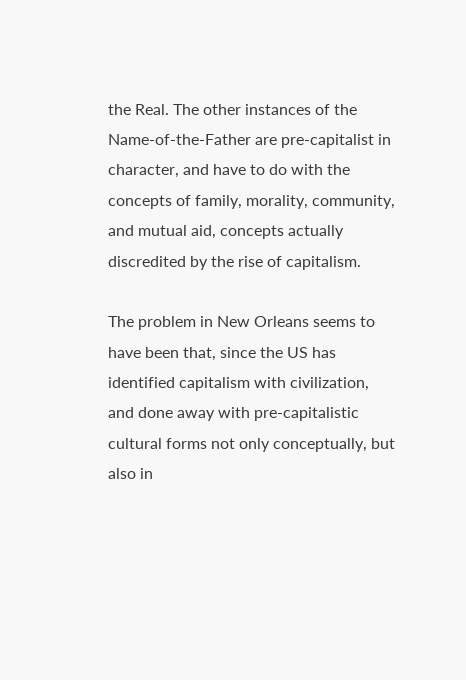the Real. The other instances of the Name-of-the-Father are pre-capitalist in character, and have to do with the concepts of family, morality, community, and mutual aid, concepts actually discredited by the rise of capitalism.

The problem in New Orleans seems to have been that, since the US has identified capitalism with civilization, and done away with pre-capitalistic cultural forms not only conceptually, but also in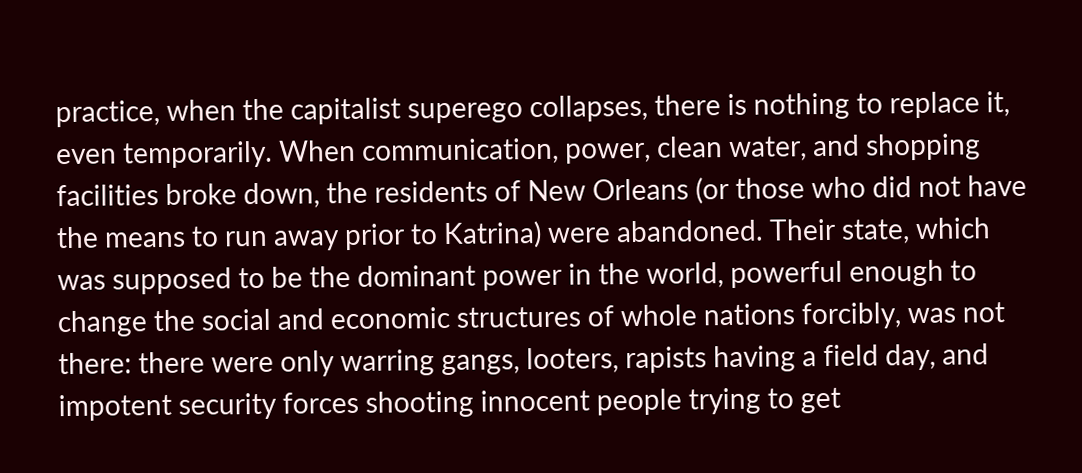practice, when the capitalist superego collapses, there is nothing to replace it, even temporarily. When communication, power, clean water, and shopping facilities broke down, the residents of New Orleans (or those who did not have the means to run away prior to Katrina) were abandoned. Their state, which was supposed to be the dominant power in the world, powerful enough to change the social and economic structures of whole nations forcibly, was not there: there were only warring gangs, looters, rapists having a field day, and impotent security forces shooting innocent people trying to get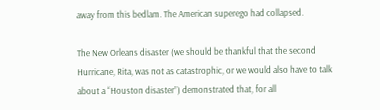away from this bedlam. The American superego had collapsed.

The New Orleans disaster (we should be thankful that the second Hurricane, Rita, was not as catastrophic, or we would also have to talk about a “Houston disaster”) demonstrated that, for all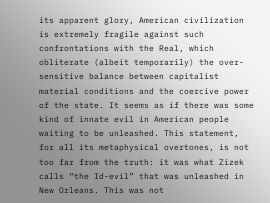its apparent glory, American civilization is extremely fragile against such confrontations with the Real, which obliterate (albeit temporarily) the over-sensitive balance between capitalist material conditions and the coercive power of the state. It seems as if there was some kind of innate evil in American people waiting to be unleashed. This statement, for all its metaphysical overtones, is not too far from the truth: it was what Zizek calls “the Id-evil” that was unleashed in New Orleans. This was not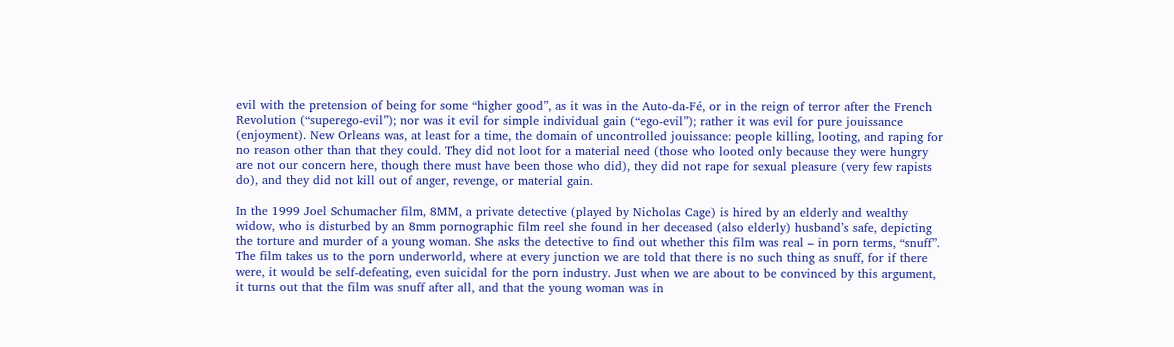evil with the pretension of being for some “higher good”, as it was in the Auto-da-Fé, or in the reign of terror after the French Revolution (“superego-evil”); nor was it evil for simple individual gain (“ego-evil”); rather it was evil for pure jouissance (enjoyment). New Orleans was, at least for a time, the domain of uncontrolled jouissance: people killing, looting, and raping for no reason other than that they could. They did not loot for a material need (those who looted only because they were hungry are not our concern here, though there must have been those who did), they did not rape for sexual pleasure (very few rapists do), and they did not kill out of anger, revenge, or material gain.

In the 1999 Joel Schumacher film, 8MM, a private detective (played by Nicholas Cage) is hired by an elderly and wealthy widow, who is disturbed by an 8mm pornographic film reel she found in her deceased (also elderly) husband’s safe, depicting the torture and murder of a young woman. She asks the detective to find out whether this film was real – in porn terms, “snuff”. The film takes us to the porn underworld, where at every junction we are told that there is no such thing as snuff, for if there were, it would be self-defeating, even suicidal for the porn industry. Just when we are about to be convinced by this argument, it turns out that the film was snuff after all, and that the young woman was in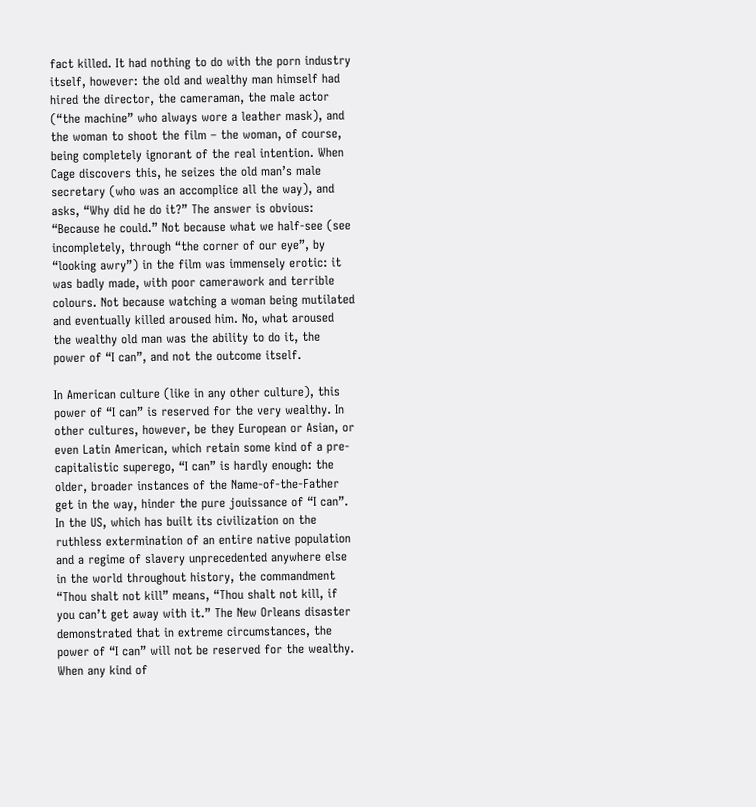fact killed. It had nothing to do with the porn industry itself, however: the old and wealthy man himself had hired the director, the cameraman, the male actor (“the machine” who always wore a leather mask), and the woman to shoot the film – the woman, of course, being completely ignorant of the real intention. When Cage discovers this, he seizes the old man’s male secretary (who was an accomplice all the way), and asks, “Why did he do it?” The answer is obvious: “Because he could.” Not because what we half-see (see incompletely, through “the corner of our eye”, by “looking awry”) in the film was immensely erotic: it was badly made, with poor camerawork and terrible colours. Not because watching a woman being mutilated and eventually killed aroused him. No, what aroused the wealthy old man was the ability to do it, the power of “I can”, and not the outcome itself.

In American culture (like in any other culture), this power of “I can” is reserved for the very wealthy. In other cultures, however, be they European or Asian, or even Latin American, which retain some kind of a pre-capitalistic superego, “I can” is hardly enough: the older, broader instances of the Name-of-the-Father get in the way, hinder the pure jouissance of “I can”. In the US, which has built its civilization on the ruthless extermination of an entire native population and a regime of slavery unprecedented anywhere else in the world throughout history, the commandment “Thou shalt not kill” means, “Thou shalt not kill, if you can’t get away with it.” The New Orleans disaster demonstrated that in extreme circumstances, the power of “I can” will not be reserved for the wealthy. When any kind of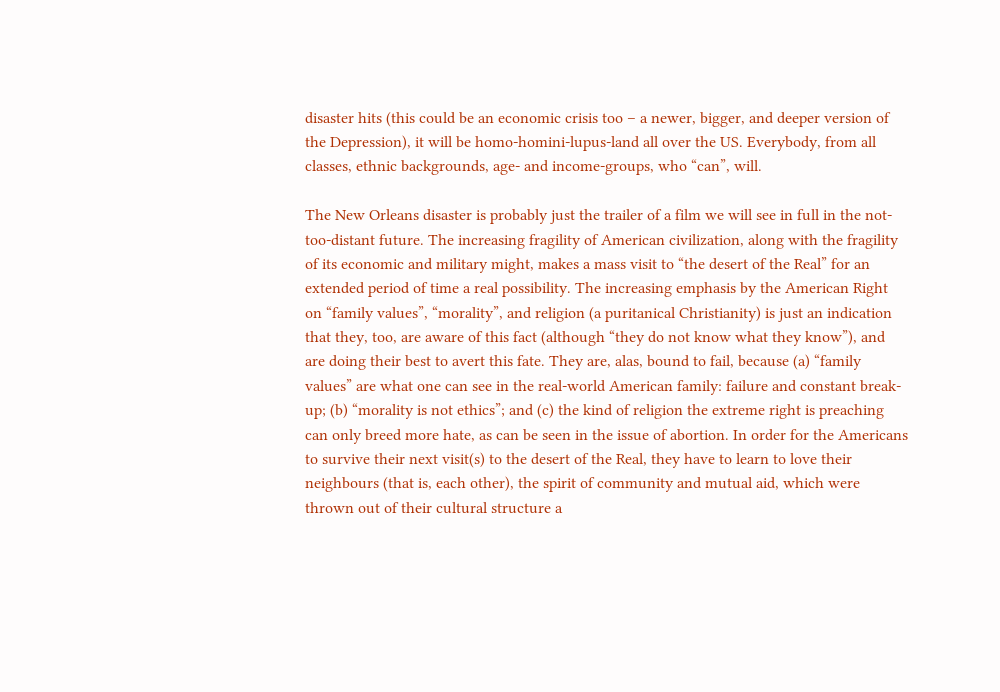disaster hits (this could be an economic crisis too – a newer, bigger, and deeper version of the Depression), it will be homo-homini-lupus-land all over the US. Everybody, from all classes, ethnic backgrounds, age- and income-groups, who “can”, will.

The New Orleans disaster is probably just the trailer of a film we will see in full in the not-too-distant future. The increasing fragility of American civilization, along with the fragility of its economic and military might, makes a mass visit to “the desert of the Real” for an extended period of time a real possibility. The increasing emphasis by the American Right on “family values”, “morality”, and religion (a puritanical Christianity) is just an indication that they, too, are aware of this fact (although “they do not know what they know”), and are doing their best to avert this fate. They are, alas, bound to fail, because (a) “family values” are what one can see in the real-world American family: failure and constant break-up; (b) “morality is not ethics”; and (c) the kind of religion the extreme right is preaching can only breed more hate, as can be seen in the issue of abortion. In order for the Americans to survive their next visit(s) to the desert of the Real, they have to learn to love their neighbours (that is, each other), the spirit of community and mutual aid, which were thrown out of their cultural structure a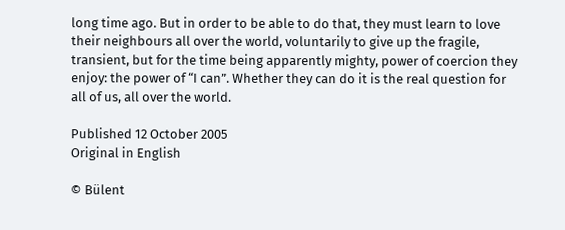long time ago. But in order to be able to do that, they must learn to love their neighbours all over the world, voluntarily to give up the fragile, transient, but for the time being apparently mighty, power of coercion they enjoy: the power of “I can”. Whether they can do it is the real question for all of us, all over the world.

Published 12 October 2005
Original in English

© Bülent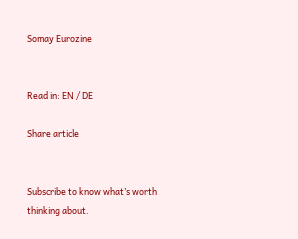Somay Eurozine


Read in: EN / DE

Share article


Subscribe to know what’s worth thinking about.